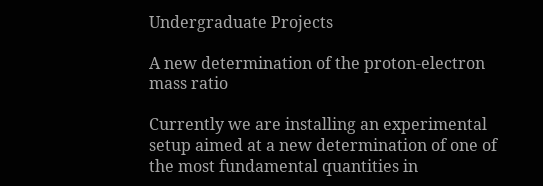Undergraduate Projects

A new determination of the proton-electron mass ratio

Currently we are installing an experimental setup aimed at a new determination of one of the most fundamental quantities in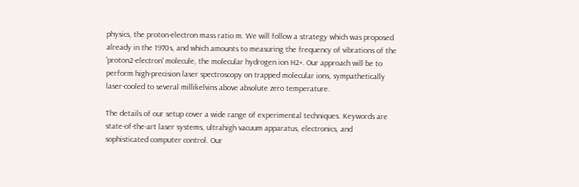physics, the proton-electron mass ratio m. We will follow a strategy which was proposed already in the 1970s, and which amounts to measuring the frequency of vibrations of the 'proton2-electron' molecule, the molecular hydrogen ion H2+. Our approach will be to perform high-precision laser spectroscopy on trapped molecular ions, sympathetically laser-cooled to several millikelvins above absolute zero temperature.

The details of our setup cover a wide range of experimental techniques. Keywords are state-of-the-art laser systems, ultrahigh vacuum apparatus, electronics, and sophisticated computer control. Our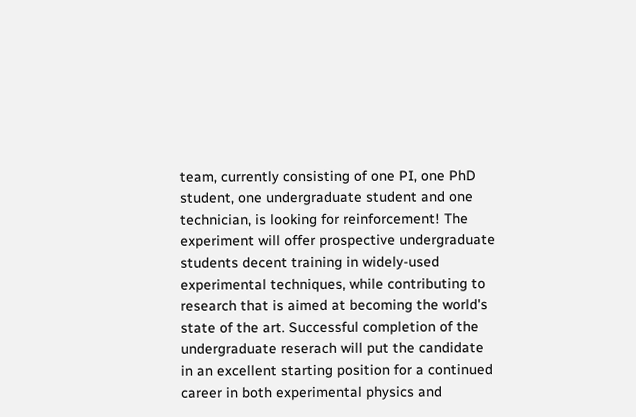team, currently consisting of one PI, one PhD student, one undergraduate student and one technician, is looking for reinforcement! The experiment will offer prospective undergraduate students decent training in widely-used experimental techniques, while contributing to research that is aimed at becoming the world's state of the art. Successful completion of the undergraduate reserach will put the candidate in an excellent starting position for a continued career in both experimental physics and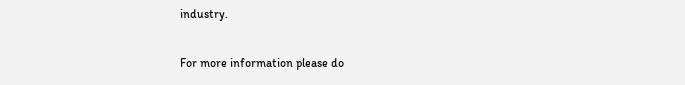industry.

For more information please do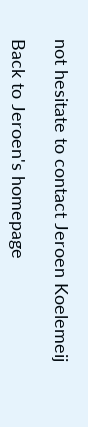not hesitate to contact Jeroen Koelemeij

Back to Jeroen's homepage